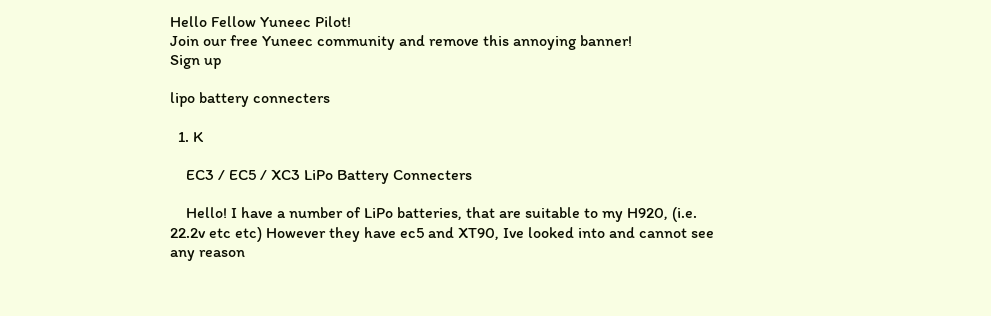Hello Fellow Yuneec Pilot!
Join our free Yuneec community and remove this annoying banner!
Sign up

lipo battery connecters

  1. K

    EC3 / EC5 / XC3 LiPo Battery Connecters

    Hello! I have a number of LiPo batteries, that are suitable to my H920, (i.e. 22.2v etc etc) However they have ec5 and XT90, Ive looked into and cannot see any reason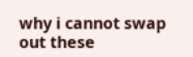why i cannot swap out these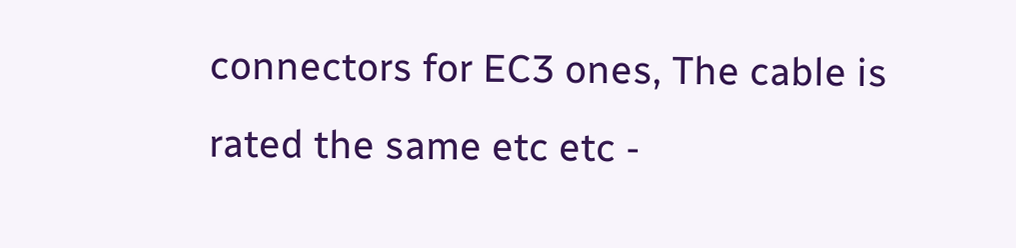connectors for EC3 ones, The cable is rated the same etc etc -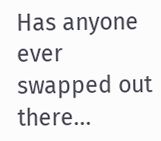Has anyone ever swapped out there...